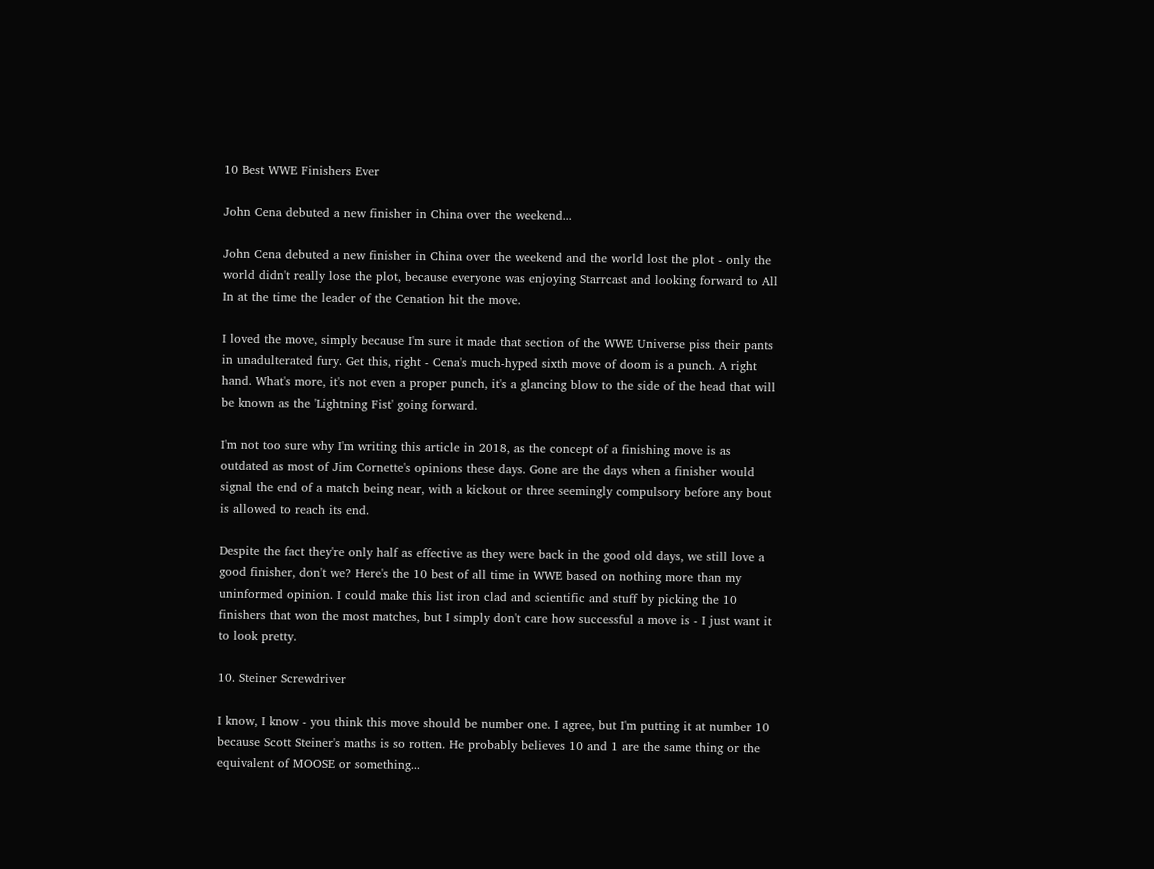10 Best WWE Finishers Ever

John Cena debuted a new finisher in China over the weekend...

John Cena debuted a new finisher in China over the weekend and the world lost the plot - only the world didn't really lose the plot, because everyone was enjoying Starrcast and looking forward to All In at the time the leader of the Cenation hit the move.

I loved the move, simply because I'm sure it made that section of the WWE Universe piss their pants in unadulterated fury. Get this, right - Cena's much-hyped sixth move of doom is a punch. A right hand. What's more, it's not even a proper punch, it's a glancing blow to the side of the head that will be known as the 'Lightning Fist' going forward.

I'm not too sure why I'm writing this article in 2018, as the concept of a finishing move is as outdated as most of Jim Cornette's opinions these days. Gone are the days when a finisher would signal the end of a match being near, with a kickout or three seemingly compulsory before any bout is allowed to reach its end.

Despite the fact they're only half as effective as they were back in the good old days, we still love a good finisher, don't we? Here's the 10 best of all time in WWE based on nothing more than my uninformed opinion. I could make this list iron clad and scientific and stuff by picking the 10 finishers that won the most matches, but I simply don't care how successful a move is - I just want it to look pretty.

10. Steiner Screwdriver

I know, I know - you think this move should be number one. I agree, but I'm putting it at number 10 because Scott Steiner's maths is so rotten. He probably believes 10 and 1 are the same thing or the equivalent of MOOSE or something...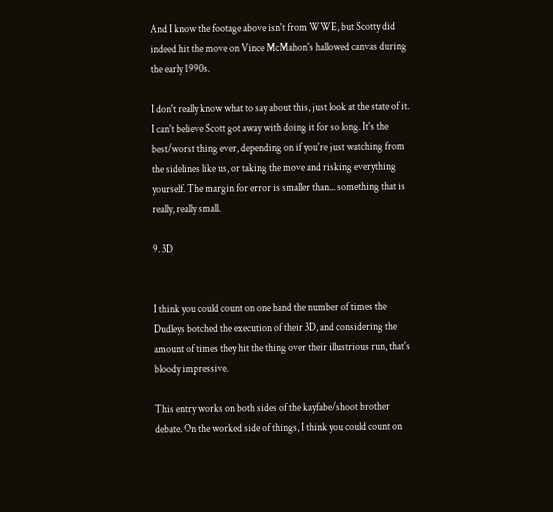And I know the footage above isn't from WWE, but Scotty did indeed hit the move on Vince McMahon's hallowed canvas during the early 1990s.

I don't really know what to say about this, just look at the state of it. I can't believe Scott got away with doing it for so long. It's the best/worst thing ever, depending on if you're just watching from the sidelines like us, or taking the move and risking everything yourself. The margin for error is smaller than... something that is really, really small.

9. 3D


I think you could count on one hand the number of times the Dudleys botched the execution of their 3D, and considering the amount of times they hit the thing over their illustrious run, that's bloody impressive.

This entry works on both sides of the kayfabe/shoot brother debate. On the worked side of things, I think you could count on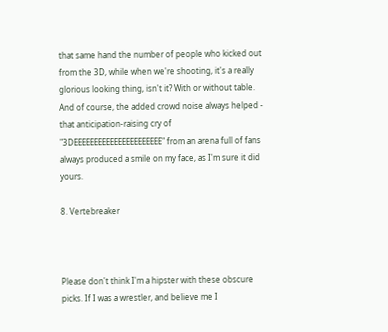that same hand the number of people who kicked out from the 3D, while when we're shooting, it's a really glorious looking thing, isn't it? With or without table. And of course, the added crowd noise always helped - that anticipation-raising cry of "3DEEEEEEEEEEEEEEEEEEEEEE" from an arena full of fans always produced a smile on my face, as I'm sure it did yours.

8. Vertebreaker



Please don't think I'm a hipster with these obscure picks. If I was a wrestler, and believe me I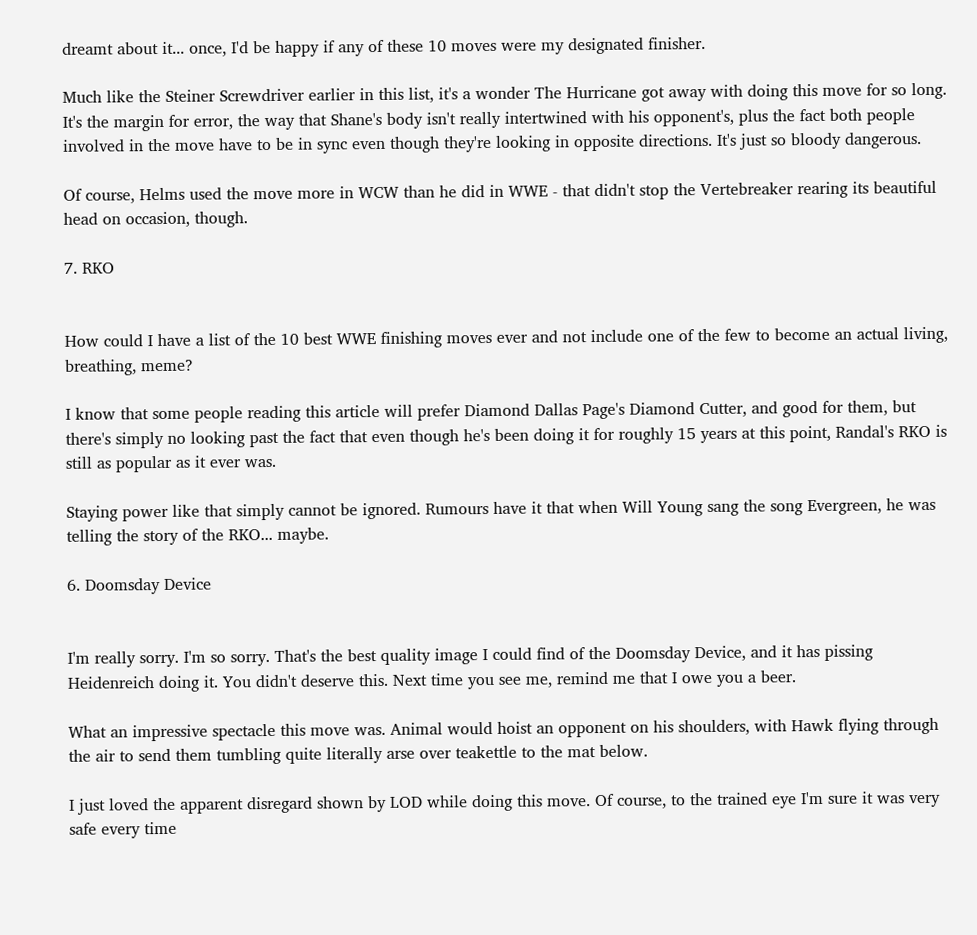dreamt about it... once, I'd be happy if any of these 10 moves were my designated finisher.

Much like the Steiner Screwdriver earlier in this list, it's a wonder The Hurricane got away with doing this move for so long. It's the margin for error, the way that Shane's body isn't really intertwined with his opponent's, plus the fact both people involved in the move have to be in sync even though they're looking in opposite directions. It's just so bloody dangerous.

Of course, Helms used the move more in WCW than he did in WWE - that didn't stop the Vertebreaker rearing its beautiful head on occasion, though.

7. RKO


How could I have a list of the 10 best WWE finishing moves ever and not include one of the few to become an actual living, breathing, meme?

I know that some people reading this article will prefer Diamond Dallas Page's Diamond Cutter, and good for them, but there's simply no looking past the fact that even though he's been doing it for roughly 15 years at this point, Randal's RKO is still as popular as it ever was.

Staying power like that simply cannot be ignored. Rumours have it that when Will Young sang the song Evergreen, he was telling the story of the RKO... maybe.

6. Doomsday Device


I'm really sorry. I'm so sorry. That's the best quality image I could find of the Doomsday Device, and it has pissing Heidenreich doing it. You didn't deserve this. Next time you see me, remind me that I owe you a beer.

What an impressive spectacle this move was. Animal would hoist an opponent on his shoulders, with Hawk flying through the air to send them tumbling quite literally arse over teakettle to the mat below.

I just loved the apparent disregard shown by LOD while doing this move. Of course, to the trained eye I'm sure it was very safe every time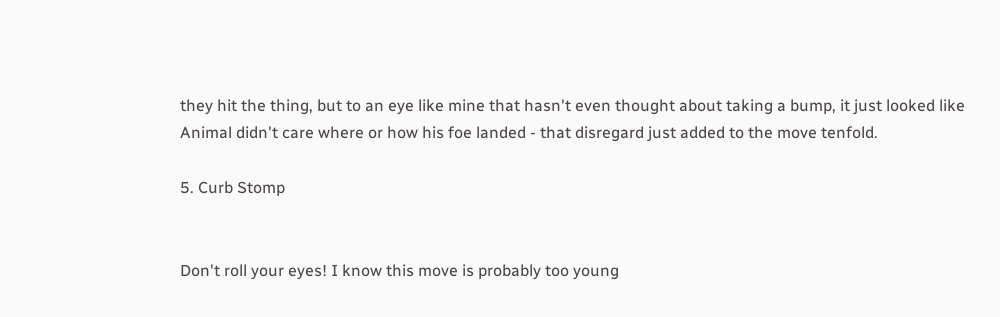they hit the thing, but to an eye like mine that hasn't even thought about taking a bump, it just looked like Animal didn't care where or how his foe landed - that disregard just added to the move tenfold.

5. Curb Stomp


Don't roll your eyes! I know this move is probably too young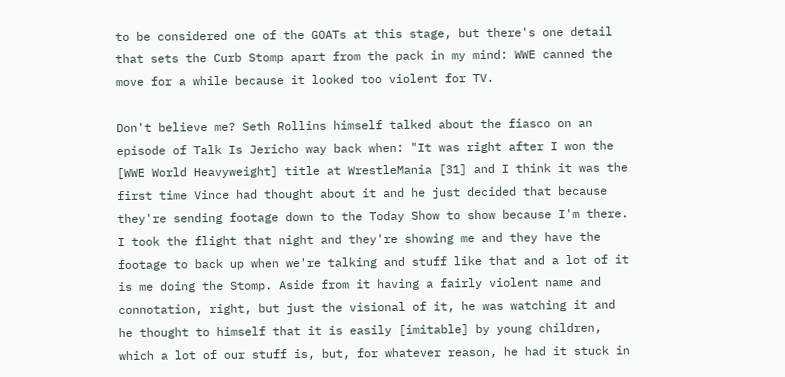to be considered one of the GOATs at this stage, but there's one detail that sets the Curb Stomp apart from the pack in my mind: WWE canned the move for a while because it looked too violent for TV.

Don't believe me? Seth Rollins himself talked about the fiasco on an episode of Talk Is Jericho way back when: "It was right after I won the [WWE World Heavyweight] title at WrestleMania [31] and I think it was the first time Vince had thought about it and he just decided that because they're sending footage down to the Today Show to show because I'm there. I took the flight that night and they're showing me and they have the footage to back up when we're talking and stuff like that and a lot of it is me doing the Stomp. Aside from it having a fairly violent name and connotation, right, but just the visional of it, he was watching it and he thought to himself that it is easily [imitable] by young children, which a lot of our stuff is, but, for whatever reason, he had it stuck in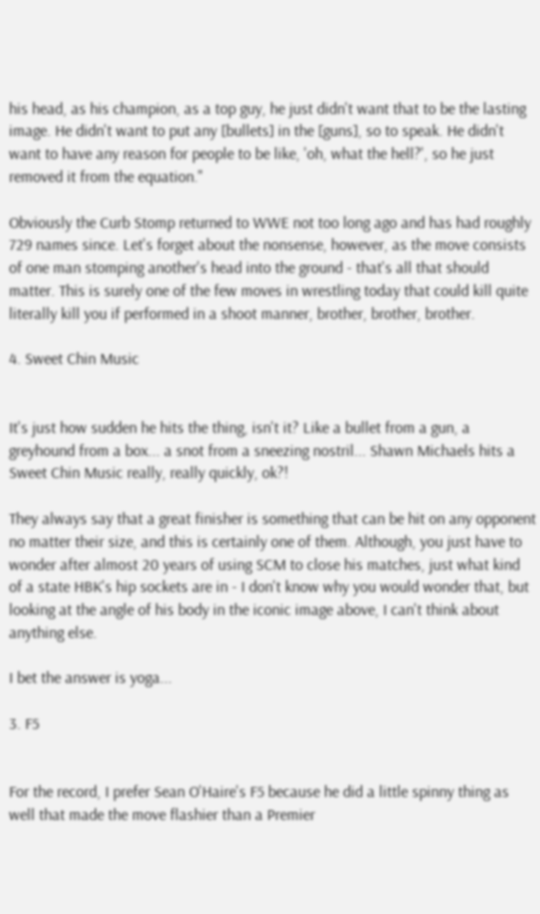his head, as his champion, as a top guy, he just didn't want that to be the lasting image. He didn't want to put any [bullets] in the [guns], so to speak. He didn't want to have any reason for people to be like, 'oh, what the hell?', so he just removed it from the equation."

Obviously the Curb Stomp returned to WWE not too long ago and has had roughly 729 names since. Let's forget about the nonsense, however, as the move consists of one man stomping another's head into the ground - that's all that should matter. This is surely one of the few moves in wrestling today that could kill quite literally kill you if performed in a shoot manner, brother, brother, brother.

4. Sweet Chin Music


It's just how sudden he hits the thing, isn't it? Like a bullet from a gun, a greyhound from a box... a snot from a sneezing nostril... Shawn Michaels hits a Sweet Chin Music really, really quickly, ok?!

They always say that a great finisher is something that can be hit on any opponent no matter their size, and this is certainly one of them. Although, you just have to wonder after almost 20 years of using SCM to close his matches, just what kind of a state HBK's hip sockets are in - I don't know why you would wonder that, but looking at the angle of his body in the iconic image above, I can't think about anything else.

I bet the answer is yoga...

3. F5


For the record, I prefer Sean O'Haire's F5 because he did a little spinny thing as well that made the move flashier than a Premier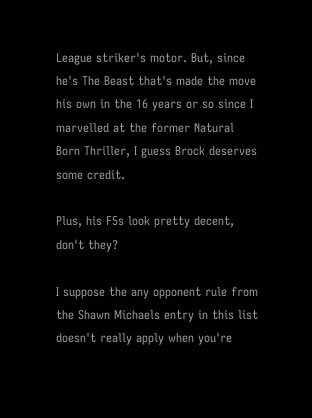League striker's motor. But, since he's The Beast that's made the move his own in the 16 years or so since I marvelled at the former Natural Born Thriller, I guess Brock deserves some credit.

Plus, his F5s look pretty decent, don't they?

I suppose the any opponent rule from the Shawn Michaels entry in this list doesn't really apply when you're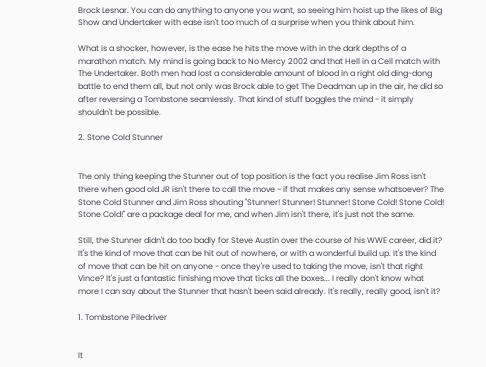Brock Lesnar. You can do anything to anyone you want, so seeing him hoist up the likes of Big Show and Undertaker with ease isn't too much of a surprise when you think about him.

What is a shocker, however, is the ease he hits the move with in the dark depths of a marathon match. My mind is going back to No Mercy 2002 and that Hell in a Cell match with The Undertaker. Both men had lost a considerable amount of blood in a right old ding-dong battle to end them all, but not only was Brock able to get The Deadman up in the air, he did so after reversing a Tombstone seamlessly. That kind of stuff boggles the mind - it simply shouldn't be possible.

2. Stone Cold Stunner


The only thing keeping the Stunner out of top position is the fact you realise Jim Ross isn't there when good old JR isn't there to call the move - if that makes any sense whatsoever? The Stone Cold Stunner and Jim Ross shouting "Stunner! Stunner! Stunner! Stone Cold! Stone Cold! Stone Cold!" are a package deal for me, and when Jim isn't there, it's just not the same.

Still, the Stunner didn't do too badly for Steve Austin over the course of his WWE career, did it? It's the kind of move that can be hit out of nowhere, or with a wonderful build up. It's the kind of move that can be hit on anyone - once they're used to taking the move, isn't that right Vince? It's just a fantastic finishing move that ticks all the boxes... I really don't know what more I can say about the Stunner that hasn't been said already. It's really, really good, isn't it?

1. Tombstone Piledriver


It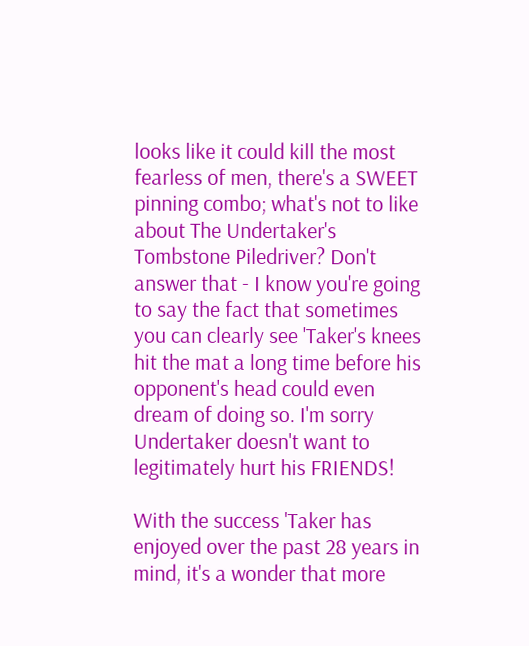looks like it could kill the most fearless of men, there's a SWEET pinning combo; what's not to like about The Undertaker's Tombstone Piledriver? Don't answer that - I know you're going to say the fact that sometimes you can clearly see 'Taker's knees hit the mat a long time before his opponent's head could even dream of doing so. I'm sorry Undertaker doesn't want to legitimately hurt his FRIENDS!

With the success 'Taker has enjoyed over the past 28 years in mind, it's a wonder that more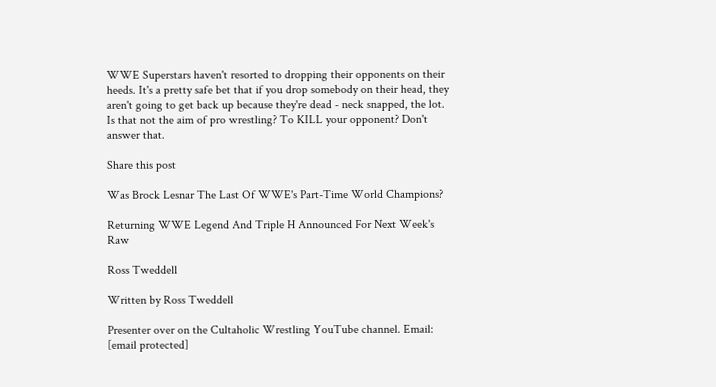WWE Superstars haven't resorted to dropping their opponents on their heeds. It's a pretty safe bet that if you drop somebody on their head, they aren't going to get back up because they're dead - neck snapped, the lot. Is that not the aim of pro wrestling? To KILL your opponent? Don't answer that.

Share this post

Was Brock Lesnar The Last Of WWE's Part-Time World Champions?

Returning WWE Legend And Triple H Announced For Next Week's Raw

Ross Tweddell

Written by Ross Tweddell

Presenter over on the Cultaholic Wrestling YouTube channel. Email: [email protected]